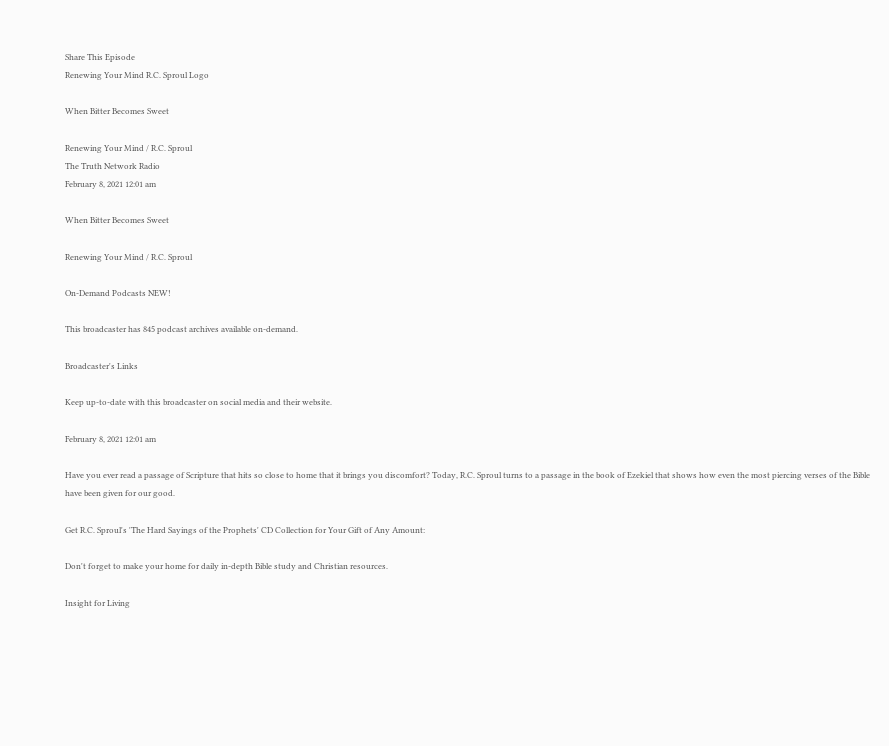Share This Episode
Renewing Your Mind R.C. Sproul Logo

When Bitter Becomes Sweet

Renewing Your Mind / R.C. Sproul
The Truth Network Radio
February 8, 2021 12:01 am

When Bitter Becomes Sweet

Renewing Your Mind / R.C. Sproul

On-Demand Podcasts NEW!

This broadcaster has 845 podcast archives available on-demand.

Broadcaster's Links

Keep up-to-date with this broadcaster on social media and their website.

February 8, 2021 12:01 am

Have you ever read a passage of Scripture that hits so close to home that it brings you discomfort? Today, R.C. Sproul turns to a passage in the book of Ezekiel that shows how even the most piercing verses of the Bible have been given for our good.

Get R.C. Sproul's 'The Hard Sayings of the Prophets' CD Collection for Your Gift of Any Amount:

Don't forget to make your home for daily in-depth Bible study and Christian resources.

Insight for Living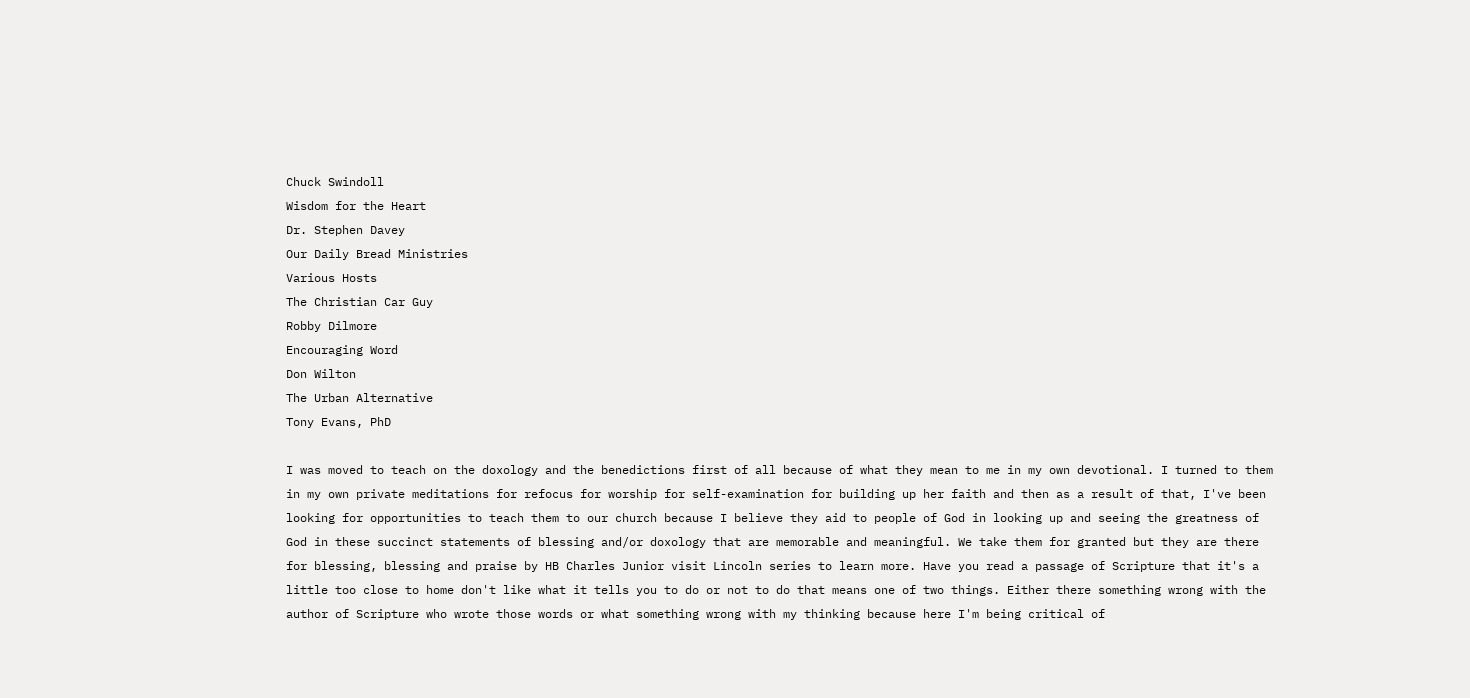Chuck Swindoll
Wisdom for the Heart
Dr. Stephen Davey
Our Daily Bread Ministries
Various Hosts
The Christian Car Guy
Robby Dilmore
Encouraging Word
Don Wilton
The Urban Alternative
Tony Evans, PhD

I was moved to teach on the doxology and the benedictions first of all because of what they mean to me in my own devotional. I turned to them in my own private meditations for refocus for worship for self-examination for building up her faith and then as a result of that, I've been looking for opportunities to teach them to our church because I believe they aid to people of God in looking up and seeing the greatness of God in these succinct statements of blessing and/or doxology that are memorable and meaningful. We take them for granted but they are there for blessing, blessing and praise by HB Charles Junior visit Lincoln series to learn more. Have you read a passage of Scripture that it's a little too close to home don't like what it tells you to do or not to do that means one of two things. Either there something wrong with the author of Scripture who wrote those words or what something wrong with my thinking because here I'm being critical of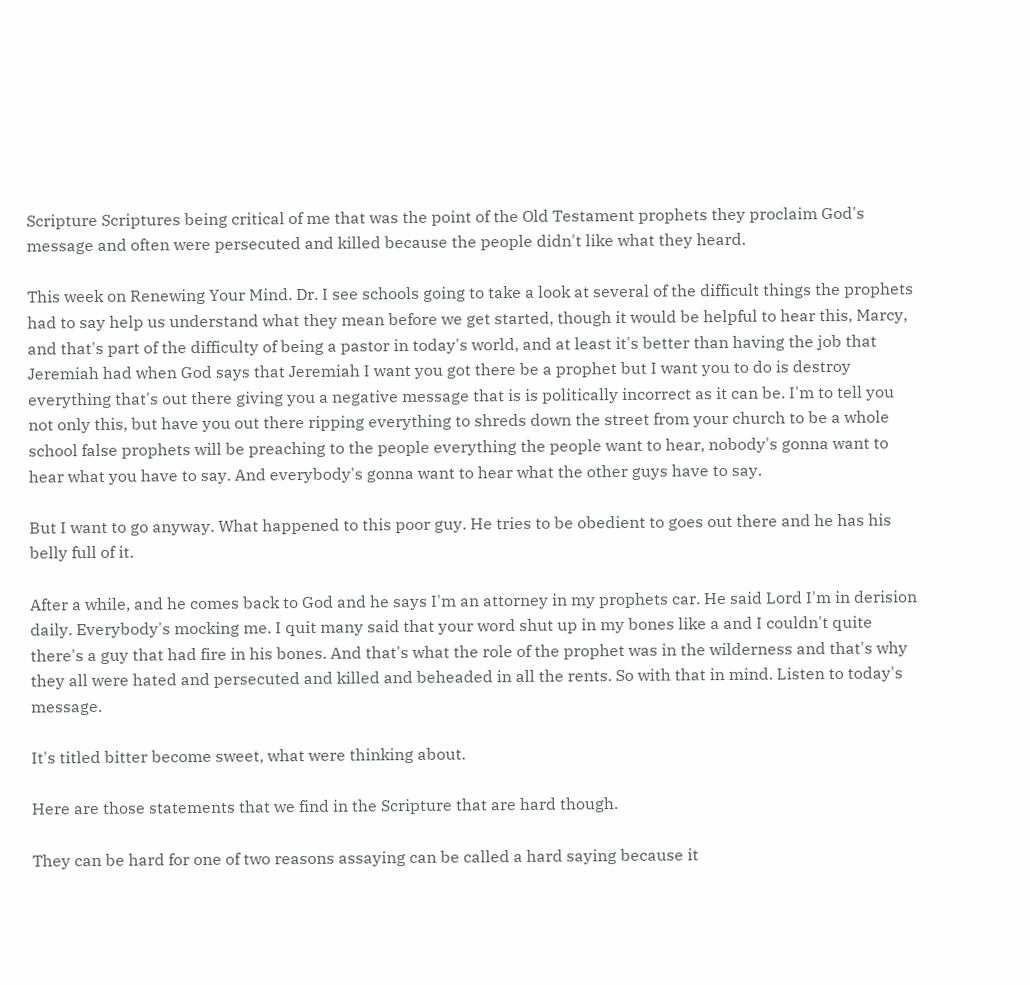Scripture Scriptures being critical of me that was the point of the Old Testament prophets they proclaim God's message and often were persecuted and killed because the people didn't like what they heard.

This week on Renewing Your Mind. Dr. I see schools going to take a look at several of the difficult things the prophets had to say help us understand what they mean before we get started, though it would be helpful to hear this, Marcy, and that's part of the difficulty of being a pastor in today's world, and at least it's better than having the job that Jeremiah had when God says that Jeremiah I want you got there be a prophet but I want you to do is destroy everything that's out there giving you a negative message that is is politically incorrect as it can be. I'm to tell you not only this, but have you out there ripping everything to shreds down the street from your church to be a whole school false prophets will be preaching to the people everything the people want to hear, nobody's gonna want to hear what you have to say. And everybody's gonna want to hear what the other guys have to say.

But I want to go anyway. What happened to this poor guy. He tries to be obedient to goes out there and he has his belly full of it.

After a while, and he comes back to God and he says I'm an attorney in my prophets car. He said Lord I'm in derision daily. Everybody's mocking me. I quit many said that your word shut up in my bones like a and I couldn't quite there's a guy that had fire in his bones. And that's what the role of the prophet was in the wilderness and that's why they all were hated and persecuted and killed and beheaded in all the rents. So with that in mind. Listen to today's message.

It's titled bitter become sweet, what were thinking about.

Here are those statements that we find in the Scripture that are hard though.

They can be hard for one of two reasons assaying can be called a hard saying because it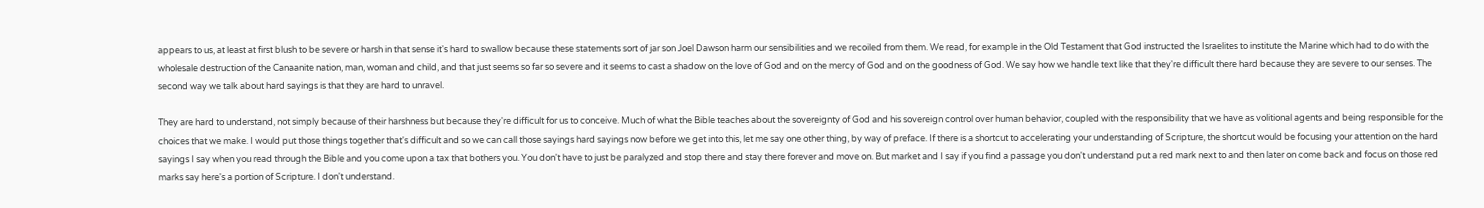appears to us, at least at first blush to be severe or harsh in that sense it's hard to swallow because these statements sort of jar son Joel Dawson harm our sensibilities and we recoiled from them. We read, for example in the Old Testament that God instructed the Israelites to institute the Marine which had to do with the wholesale destruction of the Canaanite nation, man, woman and child, and that just seems so far so severe and it seems to cast a shadow on the love of God and on the mercy of God and on the goodness of God. We say how we handle text like that they're difficult there hard because they are severe to our senses. The second way we talk about hard sayings is that they are hard to unravel.

They are hard to understand, not simply because of their harshness but because they're difficult for us to conceive. Much of what the Bible teaches about the sovereignty of God and his sovereign control over human behavior, coupled with the responsibility that we have as volitional agents and being responsible for the choices that we make. I would put those things together that's difficult and so we can call those sayings hard sayings now before we get into this, let me say one other thing, by way of preface. If there is a shortcut to accelerating your understanding of Scripture, the shortcut would be focusing your attention on the hard sayings I say when you read through the Bible and you come upon a tax that bothers you. You don't have to just be paralyzed and stop there and stay there forever and move on. But market and I say if you find a passage you don't understand put a red mark next to and then later on come back and focus on those red marks say here's a portion of Scripture. I don't understand.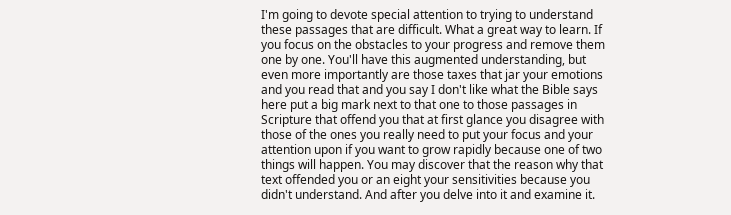I'm going to devote special attention to trying to understand these passages that are difficult. What a great way to learn. If you focus on the obstacles to your progress and remove them one by one. You'll have this augmented understanding, but even more importantly are those taxes that jar your emotions and you read that and you say I don't like what the Bible says here put a big mark next to that one to those passages in Scripture that offend you that at first glance you disagree with those of the ones you really need to put your focus and your attention upon if you want to grow rapidly because one of two things will happen. You may discover that the reason why that text offended you or an eight your sensitivities because you didn't understand. And after you delve into it and examine it.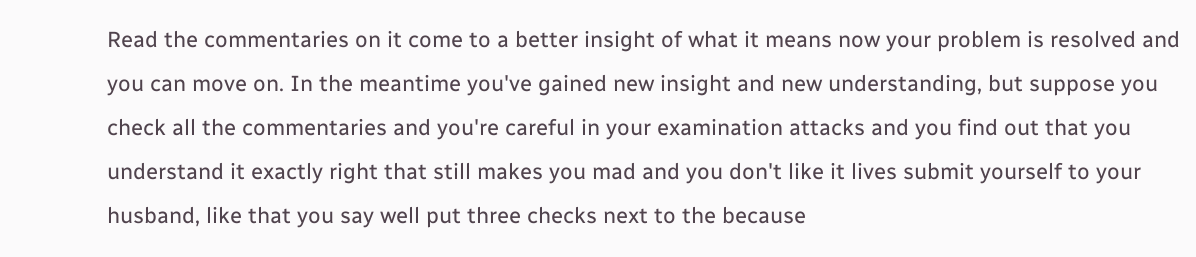Read the commentaries on it come to a better insight of what it means now your problem is resolved and you can move on. In the meantime you've gained new insight and new understanding, but suppose you check all the commentaries and you're careful in your examination attacks and you find out that you understand it exactly right that still makes you mad and you don't like it lives submit yourself to your husband, like that you say well put three checks next to the because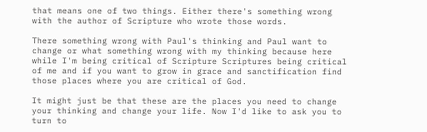that means one of two things. Either there's something wrong with the author of Scripture who wrote those words.

There something wrong with Paul's thinking and Paul want to change or what something wrong with my thinking because here while I'm being critical of Scripture Scriptures being critical of me and if you want to grow in grace and sanctification find those places where you are critical of God.

It might just be that these are the places you need to change your thinking and change your life. Now I'd like to ask you to turn to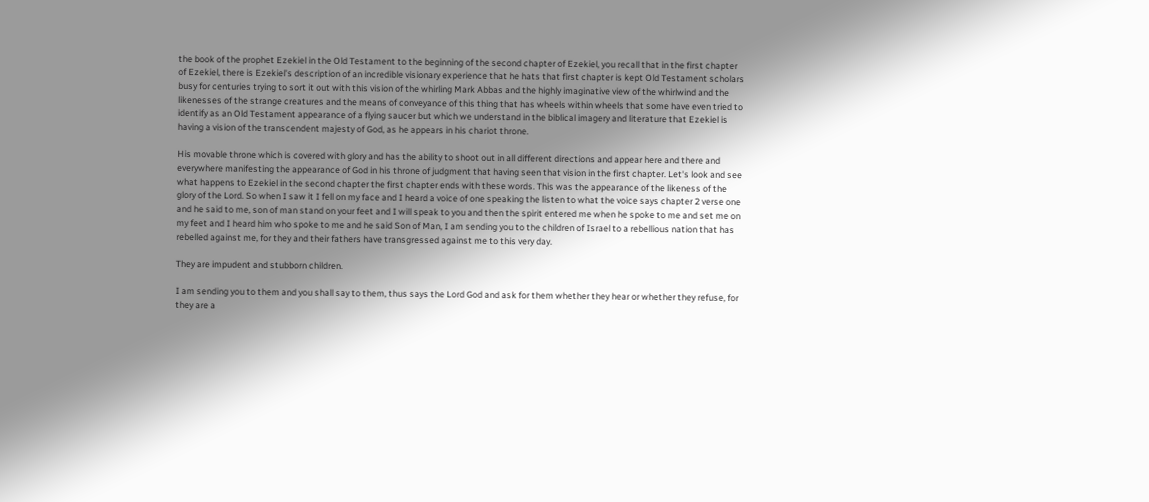the book of the prophet Ezekiel in the Old Testament to the beginning of the second chapter of Ezekiel, you recall that in the first chapter of Ezekiel, there is Ezekiel's description of an incredible visionary experience that he hats that first chapter is kept Old Testament scholars busy for centuries trying to sort it out with this vision of the whirling Mark Abbas and the highly imaginative view of the whirlwind and the likenesses of the strange creatures and the means of conveyance of this thing that has wheels within wheels that some have even tried to identify as an Old Testament appearance of a flying saucer but which we understand in the biblical imagery and literature that Ezekiel is having a vision of the transcendent majesty of God, as he appears in his chariot throne.

His movable throne which is covered with glory and has the ability to shoot out in all different directions and appear here and there and everywhere manifesting the appearance of God in his throne of judgment that having seen that vision in the first chapter. Let's look and see what happens to Ezekiel in the second chapter the first chapter ends with these words. This was the appearance of the likeness of the glory of the Lord. So when I saw it I fell on my face and I heard a voice of one speaking the listen to what the voice says chapter 2 verse one and he said to me, son of man stand on your feet and I will speak to you and then the spirit entered me when he spoke to me and set me on my feet and I heard him who spoke to me and he said Son of Man, I am sending you to the children of Israel to a rebellious nation that has rebelled against me, for they and their fathers have transgressed against me to this very day.

They are impudent and stubborn children.

I am sending you to them and you shall say to them, thus says the Lord God and ask for them whether they hear or whether they refuse, for they are a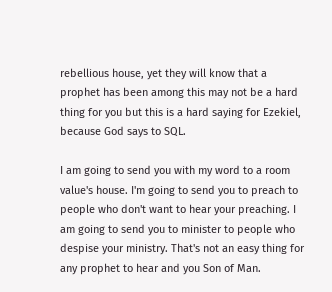rebellious house, yet they will know that a prophet has been among this may not be a hard thing for you but this is a hard saying for Ezekiel, because God says to SQL.

I am going to send you with my word to a room value's house. I'm going to send you to preach to people who don't want to hear your preaching. I am going to send you to minister to people who despise your ministry. That's not an easy thing for any prophet to hear and you Son of Man.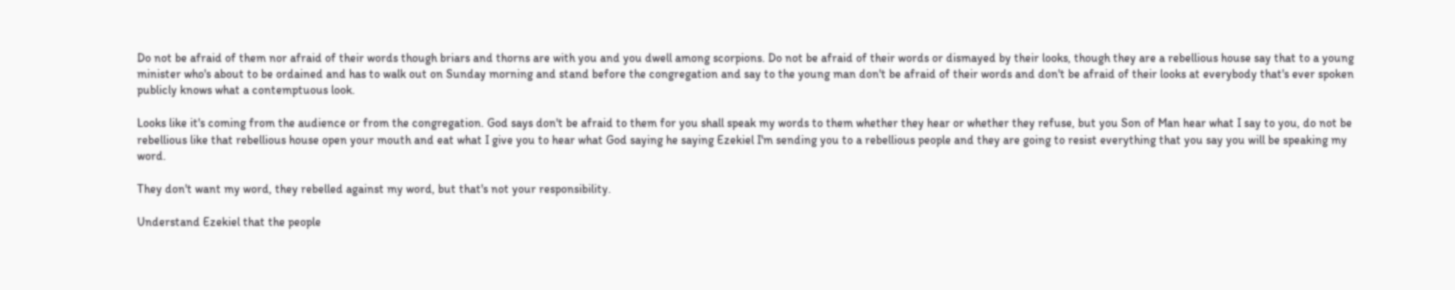Do not be afraid of them nor afraid of their words though briars and thorns are with you and you dwell among scorpions. Do not be afraid of their words or dismayed by their looks, though they are a rebellious house say that to a young minister who's about to be ordained and has to walk out on Sunday morning and stand before the congregation and say to the young man don't be afraid of their words and don't be afraid of their looks at everybody that's ever spoken publicly knows what a contemptuous look.

Looks like it's coming from the audience or from the congregation. God says don't be afraid to them for you shall speak my words to them whether they hear or whether they refuse, but you Son of Man hear what I say to you, do not be rebellious like that rebellious house open your mouth and eat what I give you to hear what God saying he saying Ezekiel I'm sending you to a rebellious people and they are going to resist everything that you say you will be speaking my word.

They don't want my word, they rebelled against my word, but that's not your responsibility.

Understand Ezekiel that the people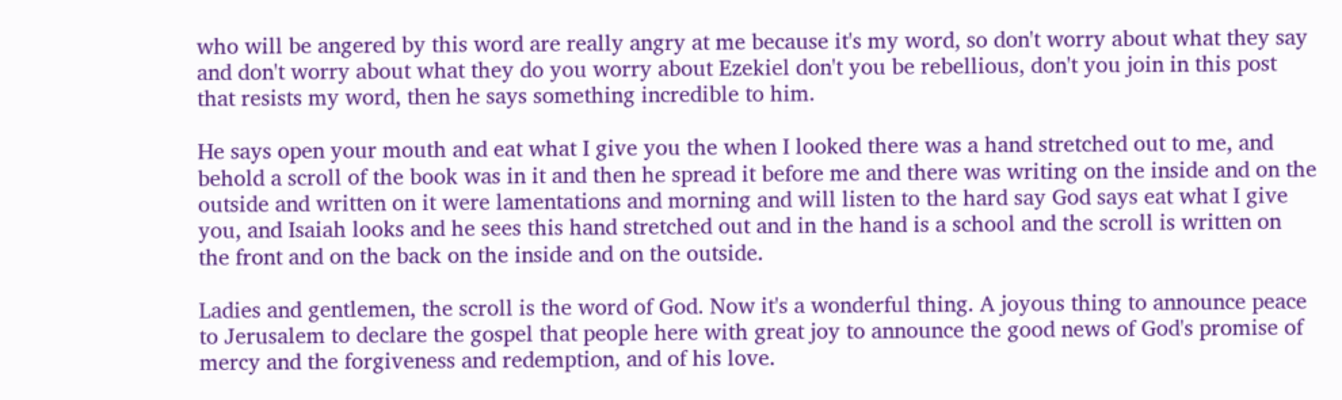who will be angered by this word are really angry at me because it's my word, so don't worry about what they say and don't worry about what they do you worry about Ezekiel don't you be rebellious, don't you join in this post that resists my word, then he says something incredible to him.

He says open your mouth and eat what I give you the when I looked there was a hand stretched out to me, and behold a scroll of the book was in it and then he spread it before me and there was writing on the inside and on the outside and written on it were lamentations and morning and will listen to the hard say God says eat what I give you, and Isaiah looks and he sees this hand stretched out and in the hand is a school and the scroll is written on the front and on the back on the inside and on the outside.

Ladies and gentlemen, the scroll is the word of God. Now it's a wonderful thing. A joyous thing to announce peace to Jerusalem to declare the gospel that people here with great joy to announce the good news of God's promise of mercy and the forgiveness and redemption, and of his love.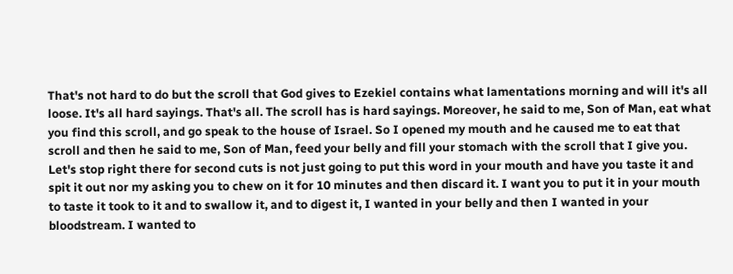That's not hard to do but the scroll that God gives to Ezekiel contains what lamentations morning and will it's all loose. It's all hard sayings. That's all. The scroll has is hard sayings. Moreover, he said to me, Son of Man, eat what you find this scroll, and go speak to the house of Israel. So I opened my mouth and he caused me to eat that scroll and then he said to me, Son of Man, feed your belly and fill your stomach with the scroll that I give you. Let's stop right there for second cuts is not just going to put this word in your mouth and have you taste it and spit it out nor my asking you to chew on it for 10 minutes and then discard it. I want you to put it in your mouth to taste it took to it and to swallow it, and to digest it, I wanted in your belly and then I wanted in your bloodstream. I wanted to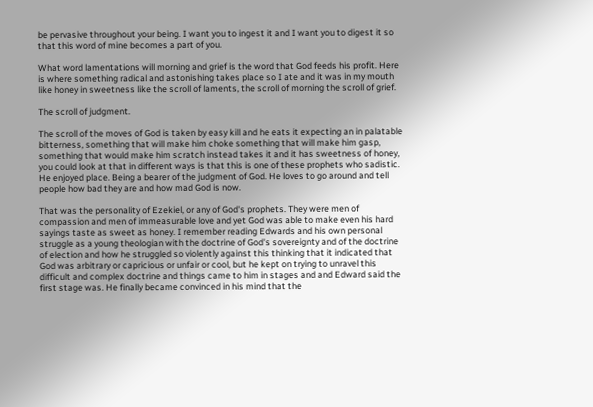be pervasive throughout your being. I want you to ingest it and I want you to digest it so that this word of mine becomes a part of you.

What word lamentations will morning and grief is the word that God feeds his profit. Here is where something radical and astonishing takes place so I ate and it was in my mouth like honey in sweetness like the scroll of laments, the scroll of morning the scroll of grief.

The scroll of judgment.

The scroll of the moves of God is taken by easy kill and he eats it expecting an in palatable bitterness, something that will make him choke something that will make him gasp, something that would make him scratch instead takes it and it has sweetness of honey, you could look at that in different ways is that this is one of these prophets who sadistic. He enjoyed place. Being a bearer of the judgment of God. He loves to go around and tell people how bad they are and how mad God is now.

That was the personality of Ezekiel, or any of God's prophets. They were men of compassion and men of immeasurable love and yet God was able to make even his hard sayings taste as sweet as honey. I remember reading Edwards and his own personal struggle as a young theologian with the doctrine of God's sovereignty and of the doctrine of election and how he struggled so violently against this thinking that it indicated that God was arbitrary or capricious or unfair or cool, but he kept on trying to unravel this difficult and complex doctrine and things came to him in stages and and Edward said the first stage was. He finally became convinced in his mind that the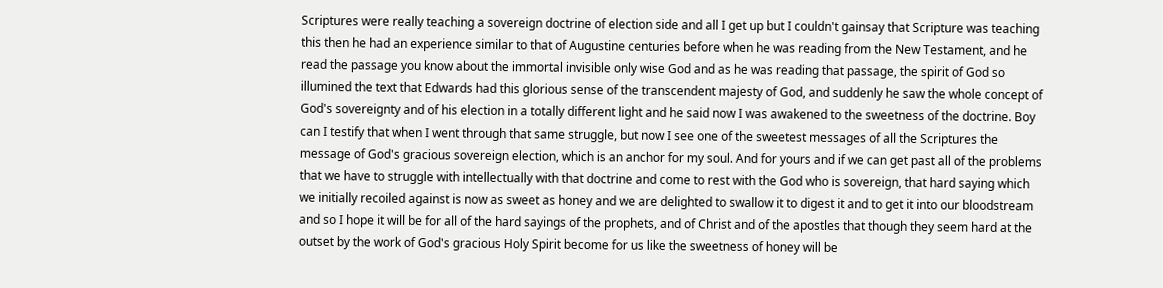Scriptures were really teaching a sovereign doctrine of election side and all I get up but I couldn't gainsay that Scripture was teaching this then he had an experience similar to that of Augustine centuries before when he was reading from the New Testament, and he read the passage you know about the immortal invisible only wise God and as he was reading that passage, the spirit of God so illumined the text that Edwards had this glorious sense of the transcendent majesty of God, and suddenly he saw the whole concept of God's sovereignty and of his election in a totally different light and he said now I was awakened to the sweetness of the doctrine. Boy can I testify that when I went through that same struggle, but now I see one of the sweetest messages of all the Scriptures the message of God's gracious sovereign election, which is an anchor for my soul. And for yours and if we can get past all of the problems that we have to struggle with intellectually with that doctrine and come to rest with the God who is sovereign, that hard saying which we initially recoiled against is now as sweet as honey and we are delighted to swallow it to digest it and to get it into our bloodstream and so I hope it will be for all of the hard sayings of the prophets, and of Christ and of the apostles that though they seem hard at the outset by the work of God's gracious Holy Spirit become for us like the sweetness of honey will be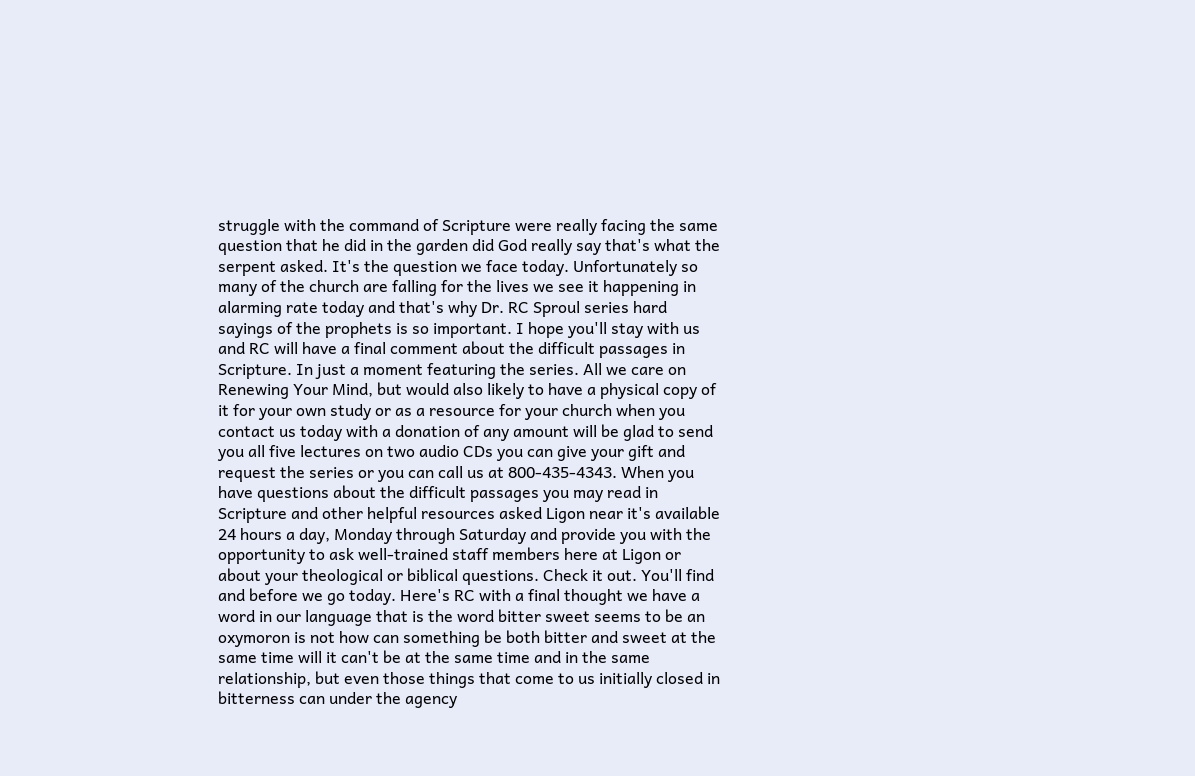struggle with the command of Scripture were really facing the same question that he did in the garden did God really say that's what the serpent asked. It's the question we face today. Unfortunately so many of the church are falling for the lives we see it happening in alarming rate today and that's why Dr. RC Sproul series hard sayings of the prophets is so important. I hope you'll stay with us and RC will have a final comment about the difficult passages in Scripture. In just a moment featuring the series. All we care on Renewing Your Mind, but would also likely to have a physical copy of it for your own study or as a resource for your church when you contact us today with a donation of any amount will be glad to send you all five lectures on two audio CDs you can give your gift and request the series or you can call us at 800-435-4343. When you have questions about the difficult passages you may read in Scripture and other helpful resources asked Ligon near it's available 24 hours a day, Monday through Saturday and provide you with the opportunity to ask well-trained staff members here at Ligon or about your theological or biblical questions. Check it out. You'll find and before we go today. Here's RC with a final thought we have a word in our language that is the word bitter sweet seems to be an oxymoron is not how can something be both bitter and sweet at the same time will it can't be at the same time and in the same relationship, but even those things that come to us initially closed in bitterness can under the agency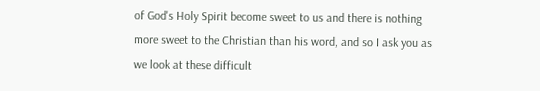of God's Holy Spirit become sweet to us and there is nothing more sweet to the Christian than his word, and so I ask you as we look at these difficult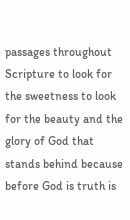passages throughout Scripture to look for the sweetness to look for the beauty and the glory of God that stands behind because before God is truth is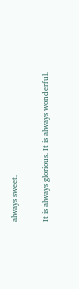always sweet.

It is always glorious. It is always wonderful.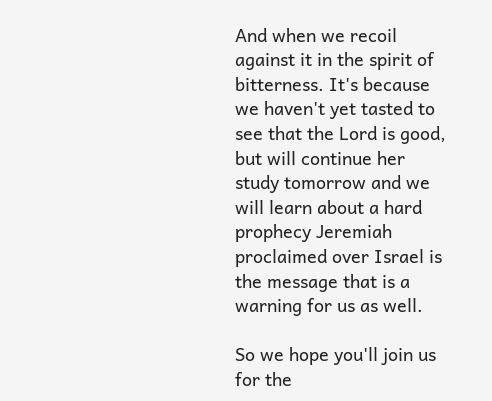And when we recoil against it in the spirit of bitterness. It's because we haven't yet tasted to see that the Lord is good, but will continue her study tomorrow and we will learn about a hard prophecy Jeremiah proclaimed over Israel is the message that is a warning for us as well.

So we hope you'll join us for the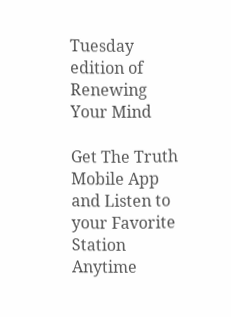Tuesday edition of Renewing Your Mind

Get The Truth Mobile App and Listen to your Favorite Station Anytime